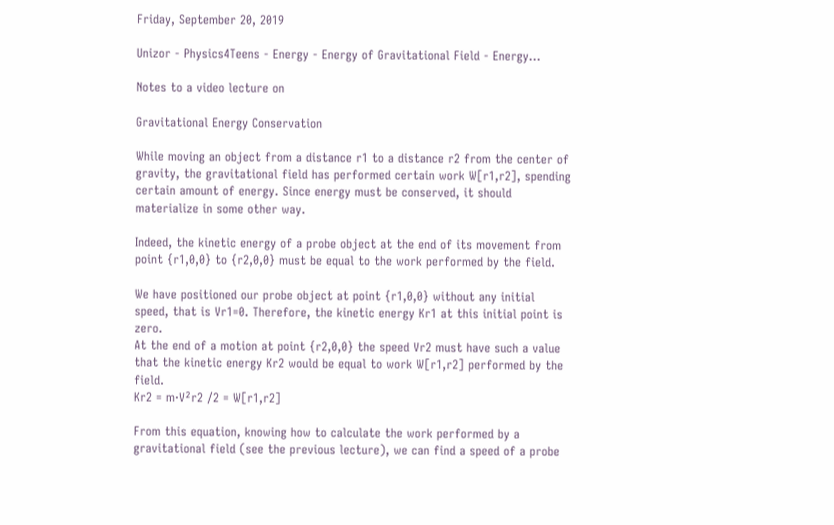Friday, September 20, 2019

Unizor - Physics4Teens - Energy - Energy of Gravitational Field - Energy...

Notes to a video lecture on

Gravitational Energy Conservation

While moving an object from a distance r1 to a distance r2 from the center of gravity, the gravitational field has performed certain work W[r1,r2], spending certain amount of energy. Since energy must be conserved, it should materialize in some other way.

Indeed, the kinetic energy of a probe object at the end of its movement from point {r1,0,0} to {r2,0,0} must be equal to the work performed by the field.

We have positioned our probe object at point {r1,0,0} without any initial speed, that is Vr1=0. Therefore, the kinetic energy Kr1 at this initial point is zero.
At the end of a motion at point {r2,0,0} the speed Vr2 must have such a value that the kinetic energy Kr2 would be equal to work W[r1,r2] performed by the field.
Kr2 = m·V²r2 /2 = W[r1,r2]

From this equation, knowing how to calculate the work performed by a gravitational field (see the previous lecture), we can find a speed of a probe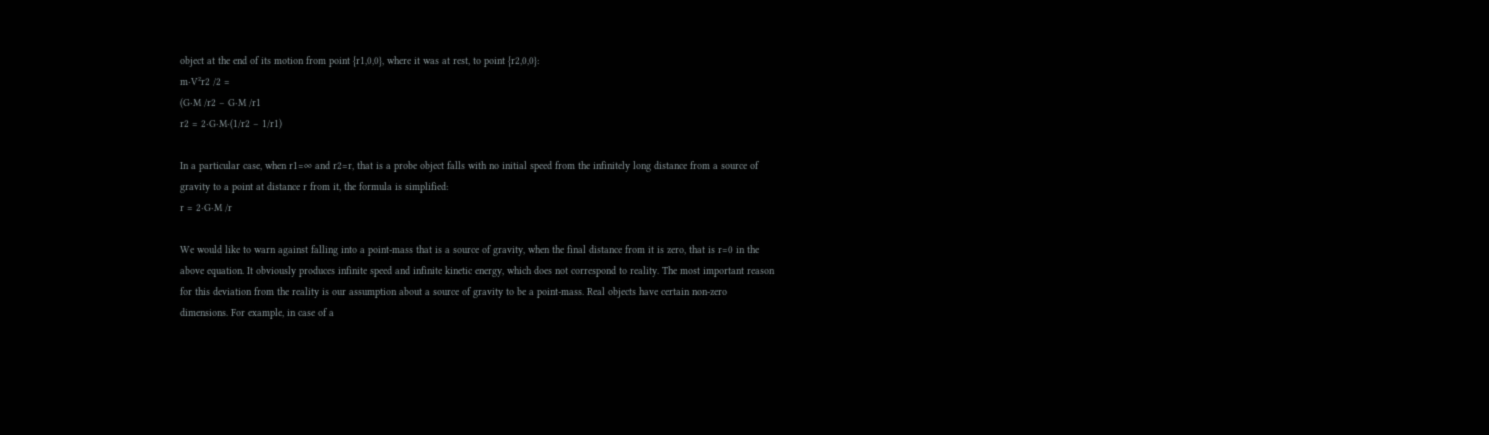object at the end of its motion from point {r1,0,0}, where it was at rest, to point {r2,0,0}:
m·V²r2 /2 =
(G·M /r2 − G·M /r1
r2 = 2·G·M·(1/r2 − 1/r1)

In a particular case, when r1=∞ and r2=r, that is a probe object falls with no initial speed from the infinitely long distance from a source of gravity to a point at distance r from it, the formula is simplified:
r = 2·G·M /r

We would like to warn against falling into a point-mass that is a source of gravity, when the final distance from it is zero, that is r=0 in the above equation. It obviously produces infinite speed and infinite kinetic energy, which does not correspond to reality. The most important reason for this deviation from the reality is our assumption about a source of gravity to be a point-mass. Real objects have certain non-zero dimensions. For example, in case of a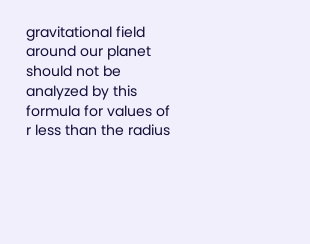gravitational field around our planet should not be analyzed by this formula for values of r less than the radius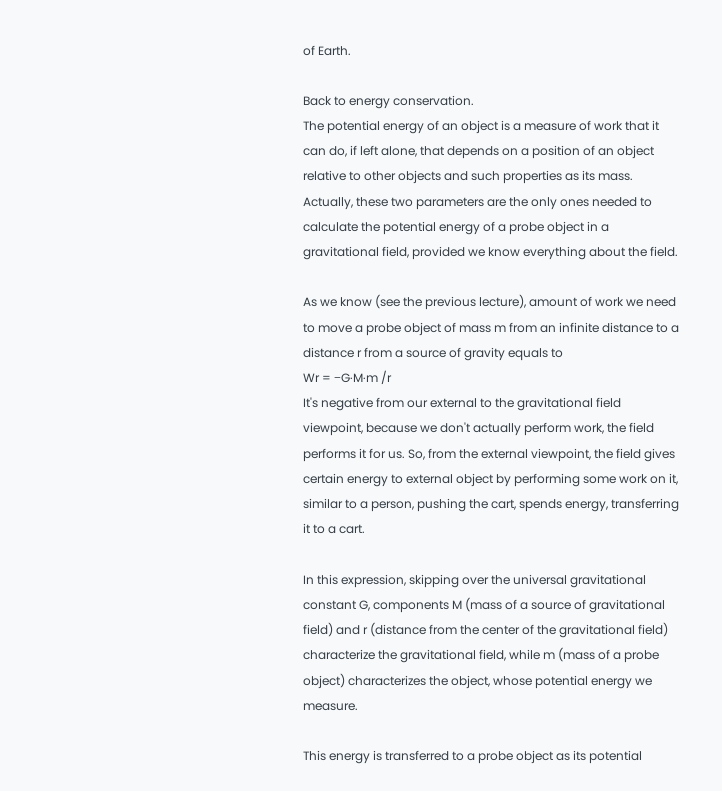of Earth.

Back to energy conservation.
The potential energy of an object is a measure of work that it can do, if left alone, that depends on a position of an object relative to other objects and such properties as its mass. Actually, these two parameters are the only ones needed to calculate the potential energy of a probe object in a gravitational field, provided we know everything about the field.

As we know (see the previous lecture), amount of work we need to move a probe object of mass m from an infinite distance to a distance r from a source of gravity equals to
Wr = −G·M·m /r
It's negative from our external to the gravitational field viewpoint, because we don't actually perform work, the field performs it for us. So, from the external viewpoint, the field gives certain energy to external object by performing some work on it, similar to a person, pushing the cart, spends energy, transferring it to a cart.

In this expression, skipping over the universal gravitational constant G, components M (mass of a source of gravitational field) and r (distance from the center of the gravitational field) characterize the gravitational field, while m (mass of a probe object) characterizes the object, whose potential energy we measure.

This energy is transferred to a probe object as its potential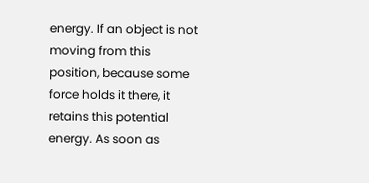energy. If an object is not moving from this position, because some force holds it there, it retains this potential energy. As soon as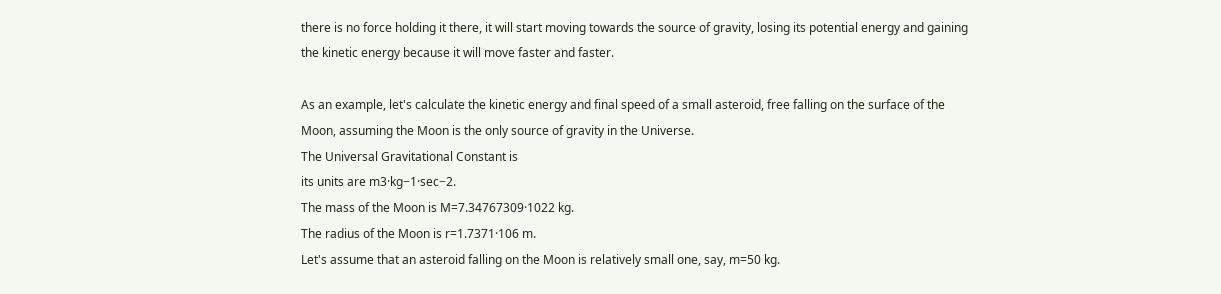there is no force holding it there, it will start moving towards the source of gravity, losing its potential energy and gaining the kinetic energy because it will move faster and faster.

As an example, let's calculate the kinetic energy and final speed of a small asteroid, free falling on the surface of the Moon, assuming the Moon is the only source of gravity in the Universe.
The Universal Gravitational Constant is
its units are m3·kg−1·sec−2.
The mass of the Moon is M=7.34767309·1022 kg.
The radius of the Moon is r=1.7371·106 m.
Let's assume that an asteroid falling on the Moon is relatively small one, say, m=50 kg.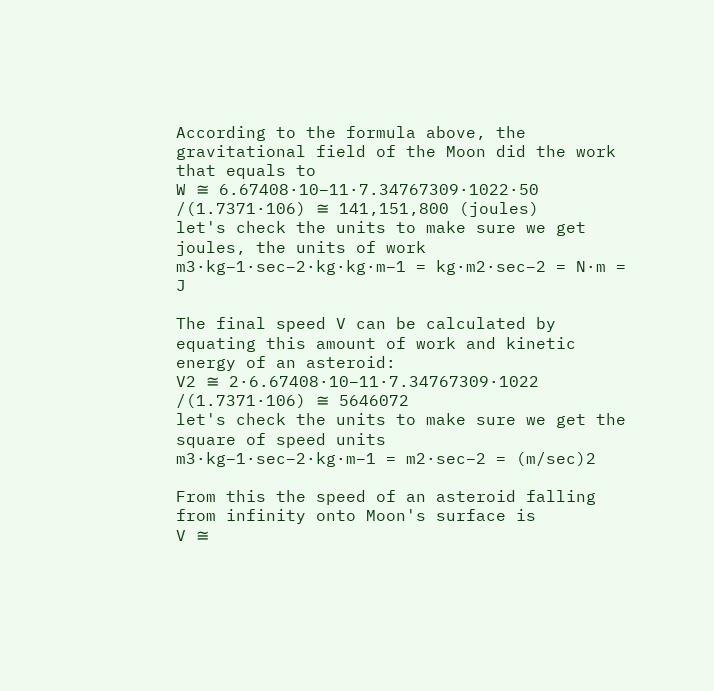According to the formula above, the gravitational field of the Moon did the work that equals to
W ≅ 6.67408·10−11·7.34767309·1022·50 /(1.7371·106) ≅ 141,151,800 (joules)
let's check the units to make sure we get joules, the units of work
m3·kg−1·sec−2·kg·kg·m−1 = kg·m2·sec−2 = N·m = J

The final speed V can be calculated by equating this amount of work and kinetic energy of an asteroid:
V2 ≅ 2·6.67408·10−11·7.34767309·1022 /(1.7371·106) ≅ 5646072
let's check the units to make sure we get the square of speed units
m3·kg−1·sec−2·kg·m−1 = m2·sec−2 = (m/sec)2

From this the speed of an asteroid falling from infinity onto Moon's surface is
V ≅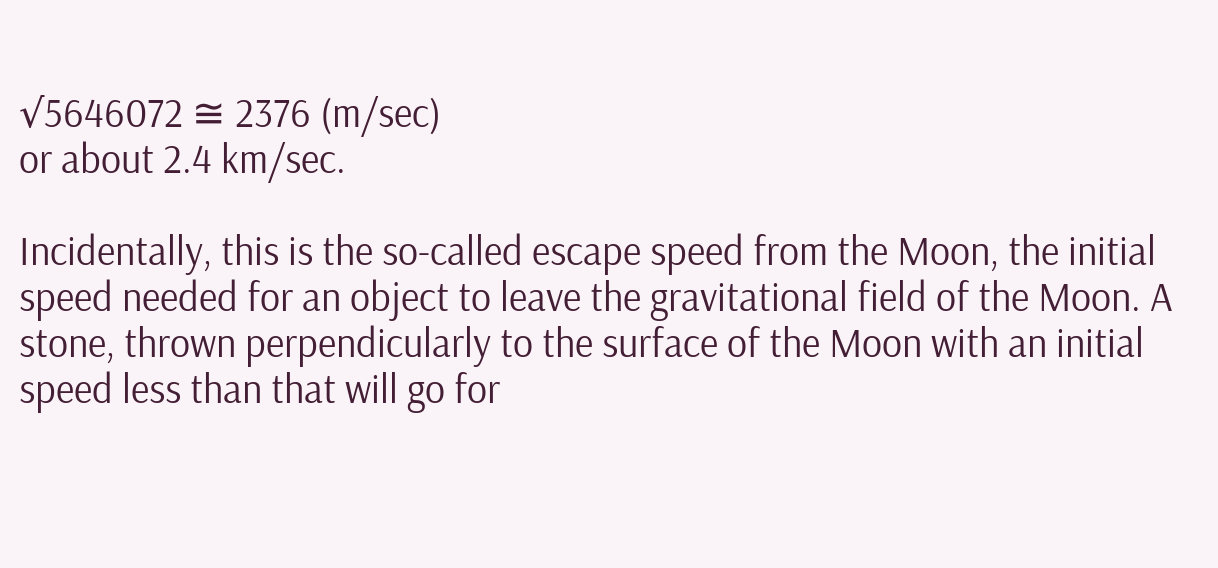√5646072 ≅ 2376 (m/sec)
or about 2.4 km/sec.

Incidentally, this is the so-called escape speed from the Moon, the initial speed needed for an object to leave the gravitational field of the Moon. A stone, thrown perpendicularly to the surface of the Moon with an initial speed less than that will go for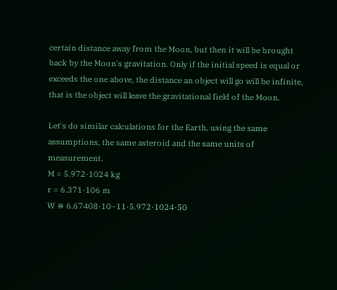certain distance away from the Moon, but then it will be brought back by the Moon's gravitation. Only if the initial speed is equal or exceeds the one above, the distance an object will go will be infinite, that is the object will leave the gravitational field of the Moon.

Let's do similar calculations for the Earth, using the same assumptions, the same asteroid and the same units of measurement.
M = 5.972·1024 kg
r = 6.371·106 m
W ≅ 6.67408·10−11·5.972·1024·50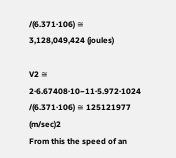/(6.371·106) ≅ 3,128,049,424 (joules)

V2 ≅ 2·6.67408·10−11·5.972·1024 /(6.371·106) ≅ 125121977 (m/sec)2
From this the speed of an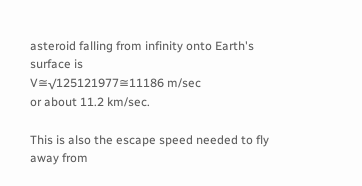asteroid falling from infinity onto Earth's surface is
V≅√125121977≅11186 m/sec
or about 11.2 km/sec.

This is also the escape speed needed to fly away from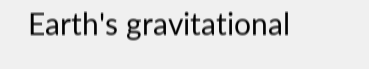Earth's gravitational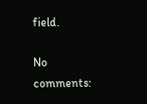field.

No comments: